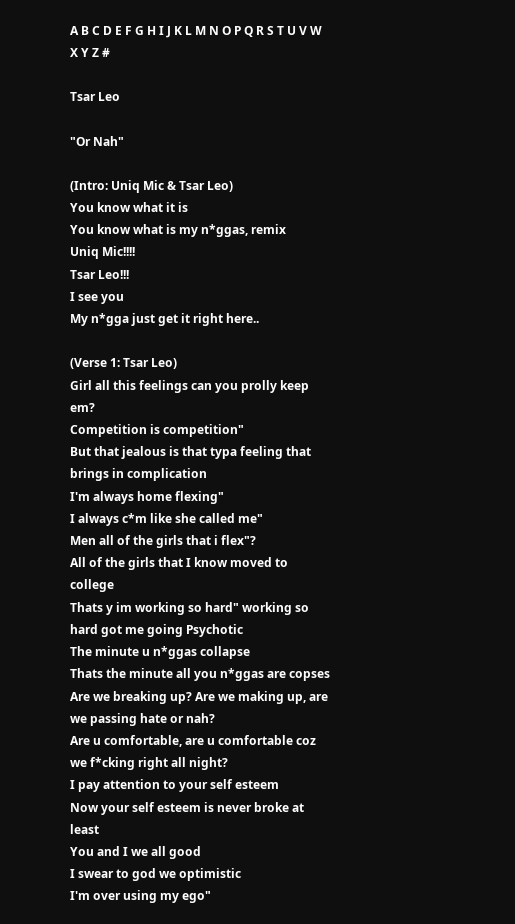A B C D E F G H I J K L M N O P Q R S T U V W X Y Z #

Tsar Leo

"Or Nah"

(Intro: Uniq Mic & Tsar Leo)
You know what it is
You know what is my n*ggas, remix
Uniq Mic!!!!
Tsar Leo!!!
I see you
My n*gga just get it right here..

(Verse 1: Tsar Leo)
Girl all this feelings can you prolly keep em?
Competition is competition"
But that jealous is that typa feeling that brings in complication
I'm always home flexing"
I always c*m like she called me"
Men all of the girls that i flex"?
All of the girls that I know moved to college
Thats y im working so hard" working so hard got me going Psychotic
The minute u n*ggas collapse
Thats the minute all you n*ggas are copses
Are we breaking up? Are we making up, are we passing hate or nah?
Are u comfortable, are u comfortable coz we f*cking right all night?
I pay attention to your self esteem
Now your self esteem is never broke at least
You and I we all good
I swear to god we optimistic
I'm over using my ego"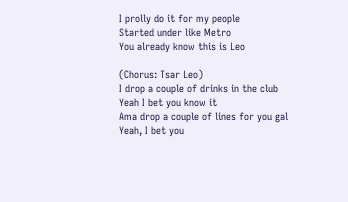I prolly do it for my people
Started under like Metro
You already know this is Leo

(Chorus: Tsar Leo)
I drop a couple of drinks in the club
Yeah I bet you know it
Ama drop a couple of lines for you gal
Yeah, I bet you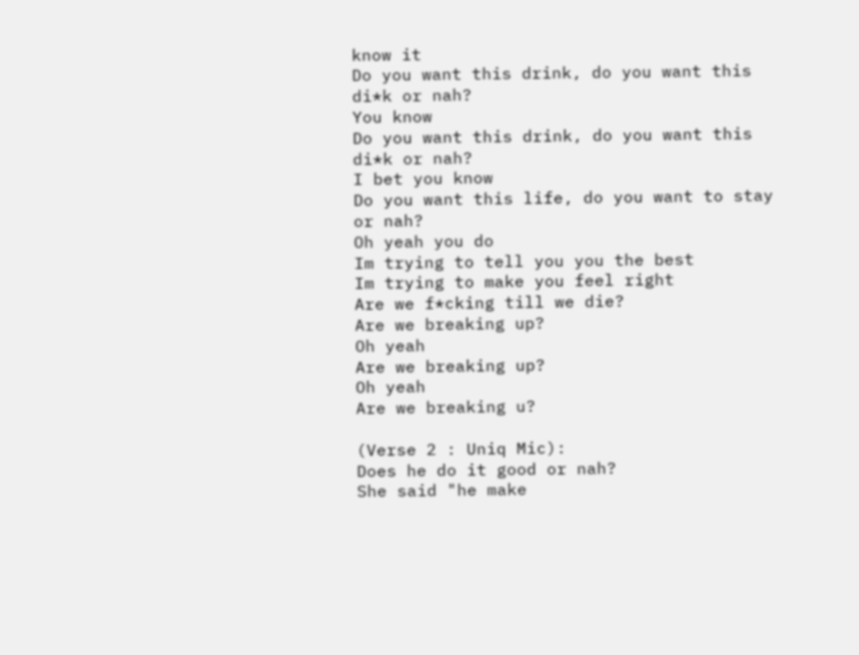know it
Do you want this drink, do you want this di*k or nah?
You know
Do you want this drink, do you want this di*k or nah?
I bet you know
Do you want this life, do you want to stay or nah?
Oh yeah you do
Im trying to tell you you the best
Im trying to make you feel right
Are we f*cking till we die?
Are we breaking up?
Oh yeah
Are we breaking up?
Oh yeah
Are we breaking u?

(Verse 2 : Uniq Mic):
Does he do it good or nah?
She said "he make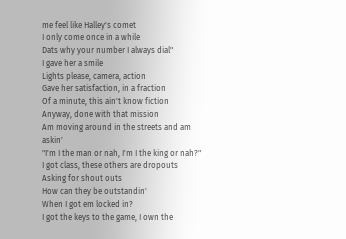me feel like Halley's comet
I only come once in a while
Dats why your number I always dial"
I gave her a smile
Lights please, camera, action
Gave her satisfaction, in a fraction
Of a minute, this ain't know fiction
Anyway, done with that mission
Am moving around in the streets and am askin'
"I'm I the man or nah, I'm I the king or nah?"
I got class, these others are dropouts
Asking for shout outs
How can they be outstandin'
When I got em locked in?
I got the keys to the game, I own the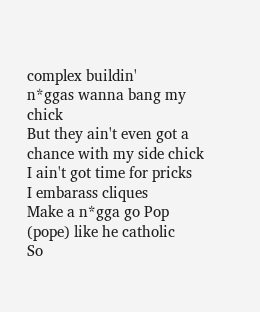complex buildin'
n*ggas wanna bang my chick
But they ain't even got a chance with my side chick
I ain't got time for pricks
I embarass cliques
Make a n*gga go Pop (pope) like he catholic
So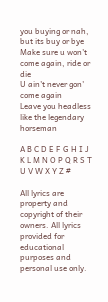you buying or nah, but its buy or bye
Make sure u won't come again, ride or die
U ain't never gon' come again
Leave you headless like the legendary horseman

A B C D E F G H I J K L M N O P Q R S T U V W X Y Z #

All lyrics are property and copyright of their owners. All lyrics provided for educational purposes and personal use only.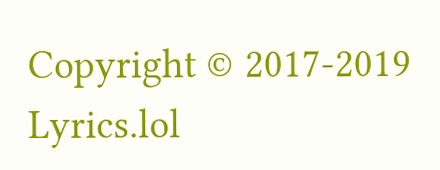Copyright © 2017-2019 Lyrics.lol